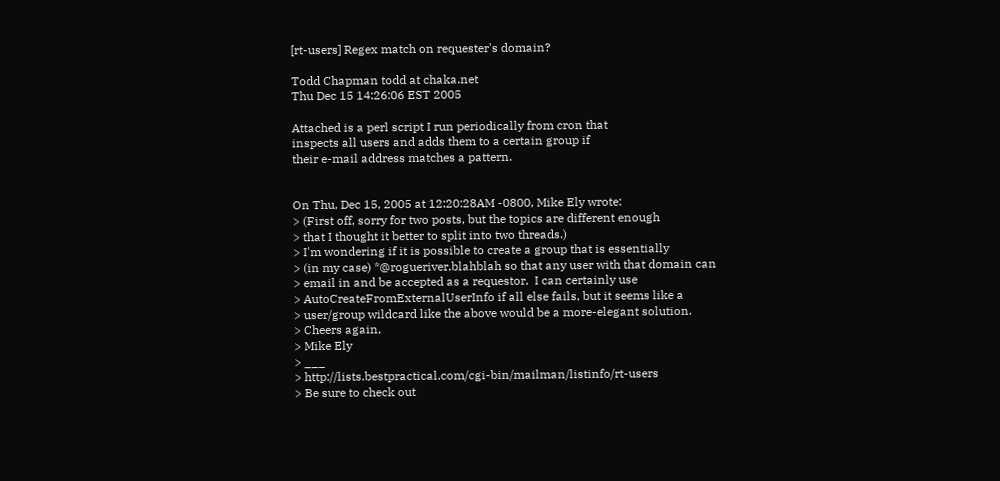[rt-users] Regex match on requester's domain?

Todd Chapman todd at chaka.net
Thu Dec 15 14:26:06 EST 2005

Attached is a perl script I run periodically from cron that
inspects all users and adds them to a certain group if
their e-mail address matches a pattern.


On Thu, Dec 15, 2005 at 12:20:28AM -0800, Mike Ely wrote:
> (First off, sorry for two posts, but the topics are different enough
> that I thought it better to split into two threads.)
> I'm wondering if it is possible to create a group that is essentially
> (in my case) *@rogueriver.blahblah so that any user with that domain can
> email in and be accepted as a requestor.  I can certainly use
> AutoCreateFromExternalUserInfo if all else fails, but it seems like a
> user/group wildcard like the above would be a more-elegant solution.
> Cheers again,
> Mike Ely
> ___
> http://lists.bestpractical.com/cgi-bin/mailman/listinfo/rt-users
> Be sure to check out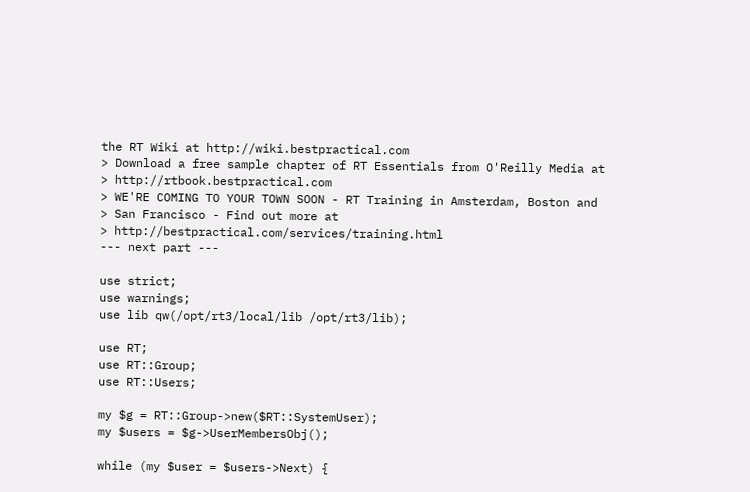the RT Wiki at http://wiki.bestpractical.com
> Download a free sample chapter of RT Essentials from O'Reilly Media at
> http://rtbook.bestpractical.com
> WE'RE COMING TO YOUR TOWN SOON - RT Training in Amsterdam, Boston and
> San Francisco - Find out more at
> http://bestpractical.com/services/training.html
--- next part ---

use strict;
use warnings;
use lib qw(/opt/rt3/local/lib /opt/rt3/lib);

use RT;
use RT::Group;
use RT::Users;

my $g = RT::Group->new($RT::SystemUser);
my $users = $g->UserMembersObj();

while (my $user = $users->Next) {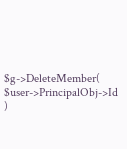$g->DeleteMember( $user->PrincipalObj->Id )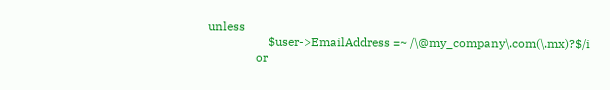unless
                    $user->EmailAddress =~ /\@my_company\.com(\.mx)?$/i
                or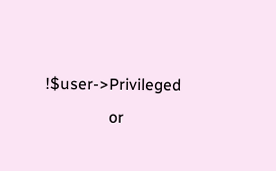!$user->Privileged
                or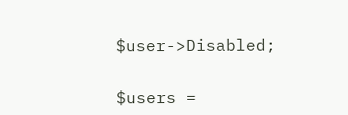$user->Disabled;


$users =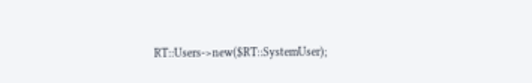RT::Users->new($RT::SystemUser);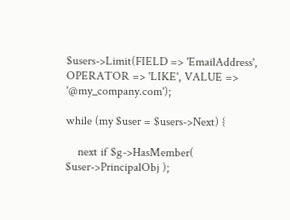$users->Limit(FIELD => 'EmailAddress', OPERATOR => 'LIKE', VALUE => '@my_company.com');

while (my $user = $users->Next) {

    next if $g->HasMember( $user->PrincipalObj );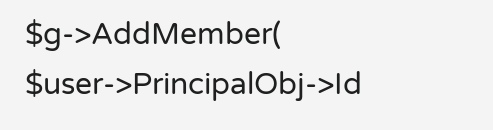$g->AddMember( $user->PrincipalObj->Id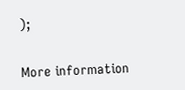);


More information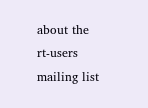about the rt-users mailing list